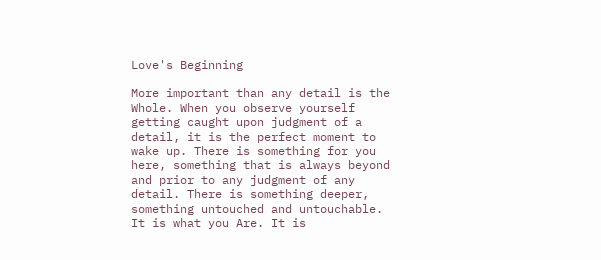Love's Beginning

More important than any detail is the Whole. When you observe yourself getting caught upon judgment of a detail, it is the perfect moment to wake up. There is something for you here, something that is always beyond and prior to any judgment of any detail. There is something deeper, something untouched and untouchable. It is what you Are. It is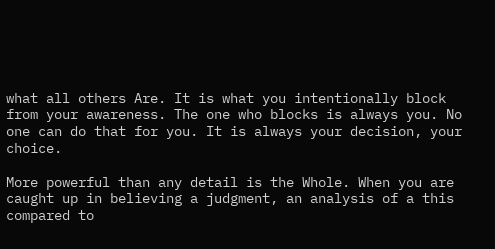what all others Are. It is what you intentionally block from your awareness. The one who blocks is always you. No one can do that for you. It is always your decision, your choice.

More powerful than any detail is the Whole. When you are caught up in believing a judgment, an analysis of a this compared to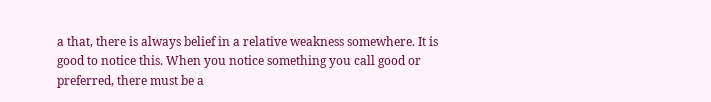a that, there is always belief in a relative weakness somewhere. It is good to notice this. When you notice something you call good or preferred, there must be a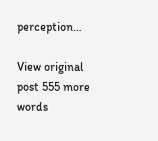perception…

View original post 555 more words